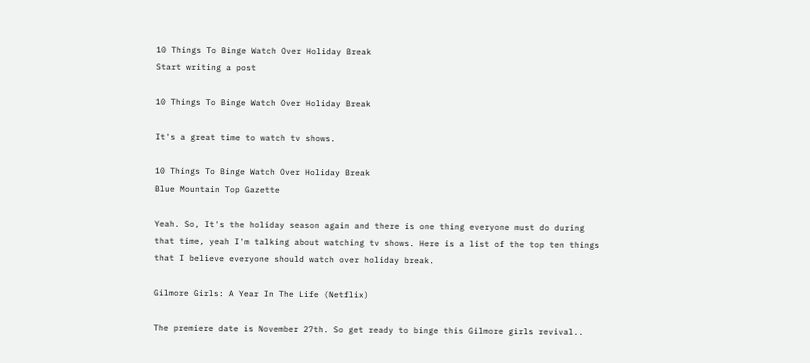10 Things To Binge Watch Over Holiday Break
Start writing a post

10 Things To Binge Watch Over Holiday Break

It's a great time to watch tv shows.

10 Things To Binge Watch Over Holiday Break
Blue Mountain Top Gazette

Yeah. So, It's the holiday season again and there is one thing everyone must do during that time, yeah I'm talking about watching tv shows. Here is a list of the top ten things that I believe everyone should watch over holiday break.

Gilmore Girls: A Year In The Life (Netflix)

The premiere date is November 27th. So get ready to binge this Gilmore girls revival..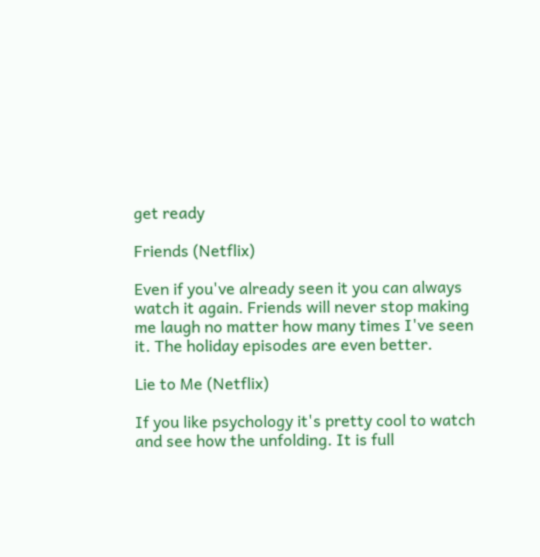get ready

Friends (Netflix)

Even if you've already seen it you can always watch it again. Friends will never stop making me laugh no matter how many times I've seen it. The holiday episodes are even better.

Lie to Me (Netflix)

If you like psychology it's pretty cool to watch and see how the unfolding. It is full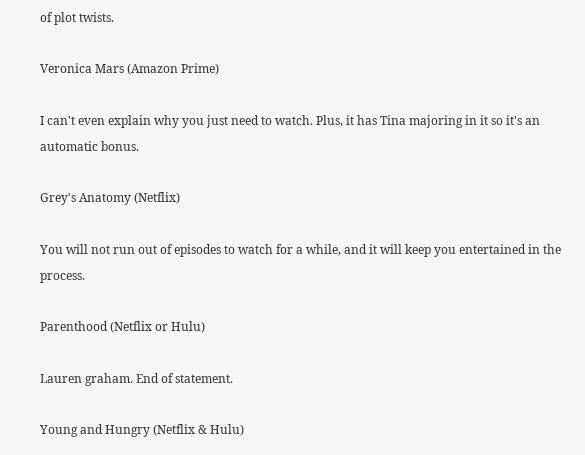of plot twists.

Veronica Mars (Amazon Prime)

I can't even explain why you just need to watch. Plus, it has Tina majoring in it so it's an automatic bonus.

Grey's Anatomy (Netflix)

You will not run out of episodes to watch for a while, and it will keep you entertained in the process.

Parenthood (Netflix or Hulu)

Lauren graham. End of statement.

Young and Hungry (Netflix & Hulu)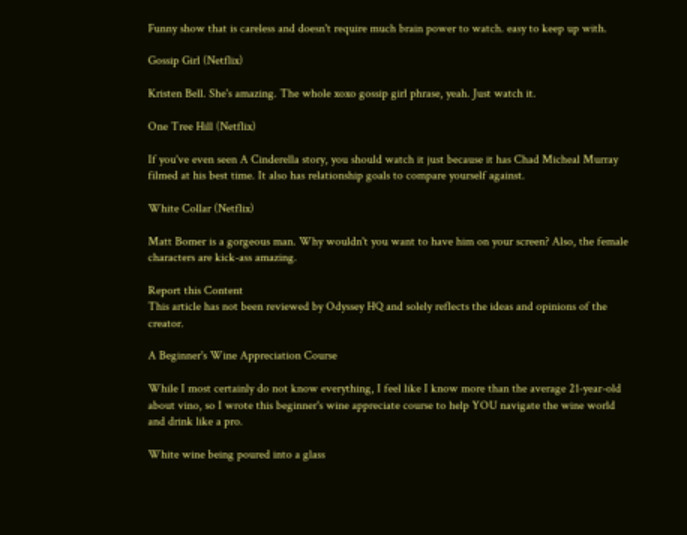Funny show that is careless and doesn't require much brain power to watch. easy to keep up with.

Gossip Girl (Netflix)

Kristen Bell. She's amazing. The whole xoxo gossip girl phrase, yeah. Just watch it.

One Tree Hill (Netflix)

If you've even seen A Cinderella story, you should watch it just because it has Chad Micheal Murray filmed at his best time. It also has relationship goals to compare yourself against.

White Collar (Netflix)

Matt Bomer is a gorgeous man. Why wouldn't you want to have him on your screen? Also, the female characters are kick-ass amazing.

Report this Content
This article has not been reviewed by Odyssey HQ and solely reflects the ideas and opinions of the creator.

A Beginner's Wine Appreciation Course

While I most certainly do not know everything, I feel like I know more than the average 21-year-old about vino, so I wrote this beginner's wine appreciate course to help YOU navigate the wine world and drink like a pro.

White wine being poured into a glass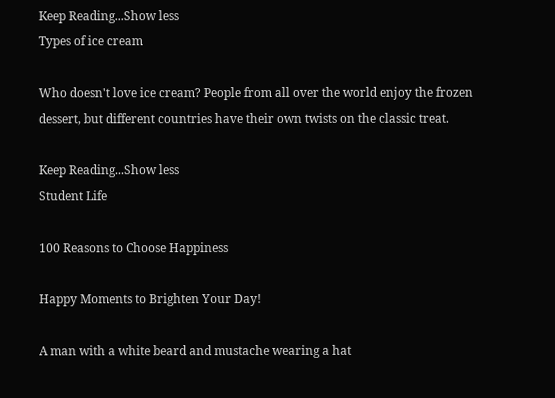Keep Reading...Show less
Types of ice cream

Who doesn't love ice cream? People from all over the world enjoy the frozen dessert, but different countries have their own twists on the classic treat.

Keep Reading...Show less
Student Life

100 Reasons to Choose Happiness

Happy Moments to Brighten Your Day!

A man with a white beard and mustache wearing a hat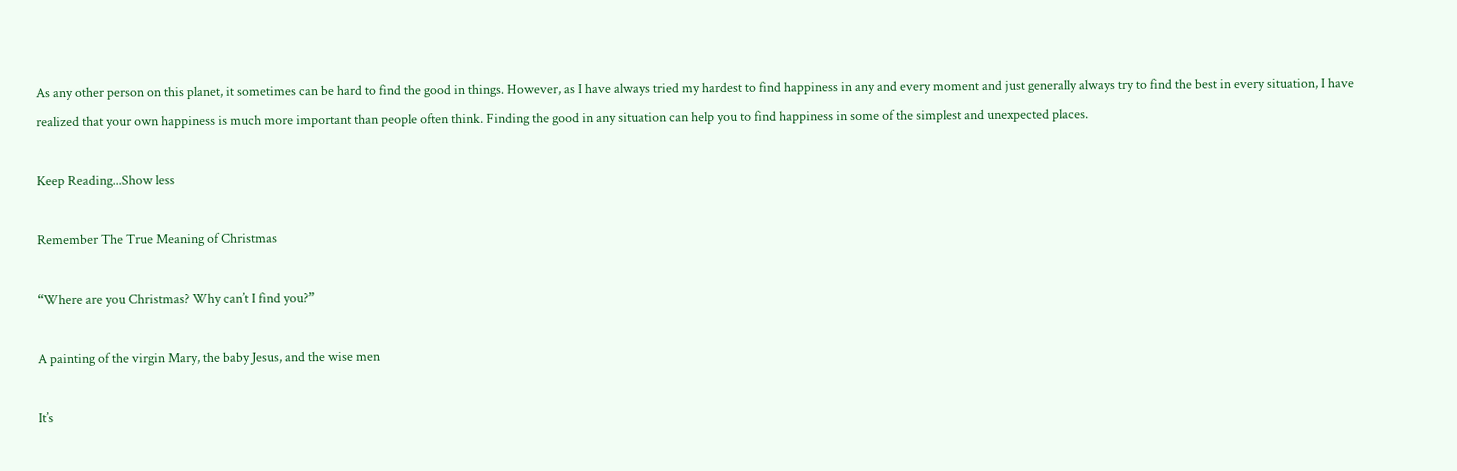As any other person on this planet, it sometimes can be hard to find the good in things. However, as I have always tried my hardest to find happiness in any and every moment and just generally always try to find the best in every situation, I have realized that your own happiness is much more important than people often think. Finding the good in any situation can help you to find happiness in some of the simplest and unexpected places.

Keep Reading...Show less

Remember The True Meaning of Christmas

“Where are you Christmas? Why can’t I find you?”

A painting of the virgin Mary, the baby Jesus, and the wise men

It’s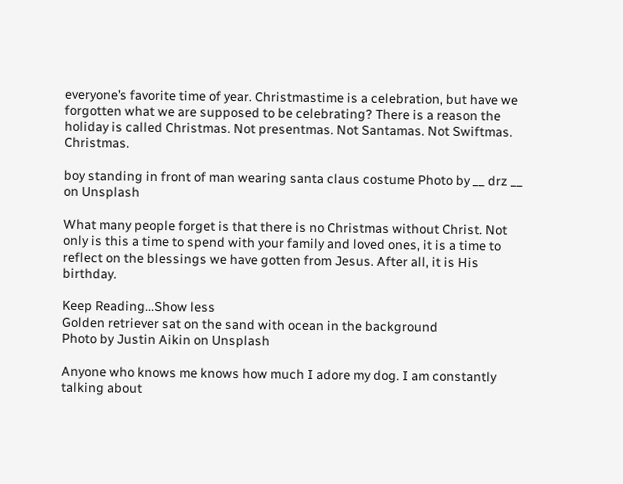everyone’s favorite time of year. Christmastime is a celebration, but have we forgotten what we are supposed to be celebrating? There is a reason the holiday is called Christmas. Not presentmas. Not Santamas. Not Swiftmas. Christmas.

boy standing in front of man wearing santa claus costume Photo by __ drz __ on Unsplash

What many people forget is that there is no Christmas without Christ. Not only is this a time to spend with your family and loved ones, it is a time to reflect on the blessings we have gotten from Jesus. After all, it is His birthday.

Keep Reading...Show less
Golden retriever sat on the sand with ocean in the background
Photo by Justin Aikin on Unsplash

Anyone who knows me knows how much I adore my dog. I am constantly talking about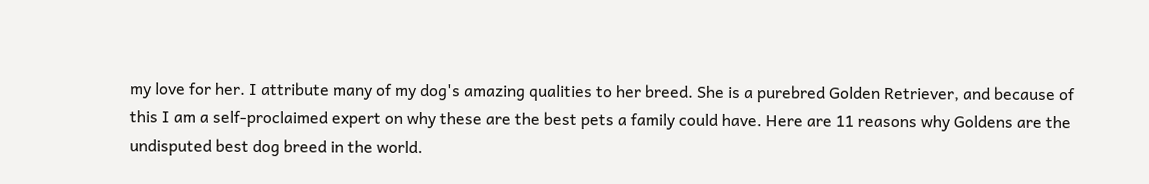my love for her. I attribute many of my dog's amazing qualities to her breed. She is a purebred Golden Retriever, and because of this I am a self-proclaimed expert on why these are the best pets a family could have. Here are 11 reasons why Goldens are the undisputed best dog breed in the world.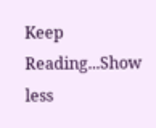Keep Reading...Show less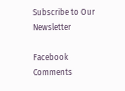Subscribe to Our Newsletter

Facebook Comments